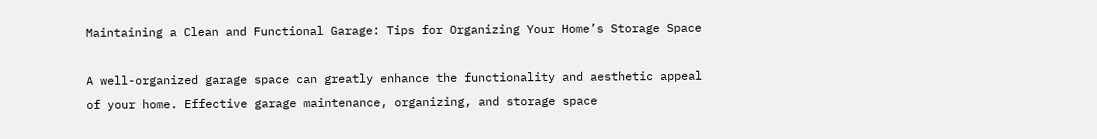Maintaining a Clean and Functional Garage: Tips for Organizing Your Home’s Storage Space

A well-organized garage space can greatly enhance the functionality and aesthetic appeal of your home. Effective garage maintenance, organizing, and storage space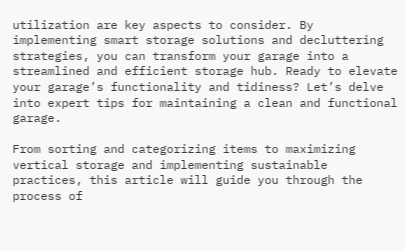utilization are key aspects to consider. By implementing smart storage solutions and decluttering strategies, you can transform your garage into a streamlined and efficient storage hub. Ready to elevate your garage’s functionality and tidiness? Let’s delve into expert tips for maintaining a clean and functional garage.

From sorting and categorizing items to maximizing vertical storage and implementing sustainable practices, this article will guide you through the process of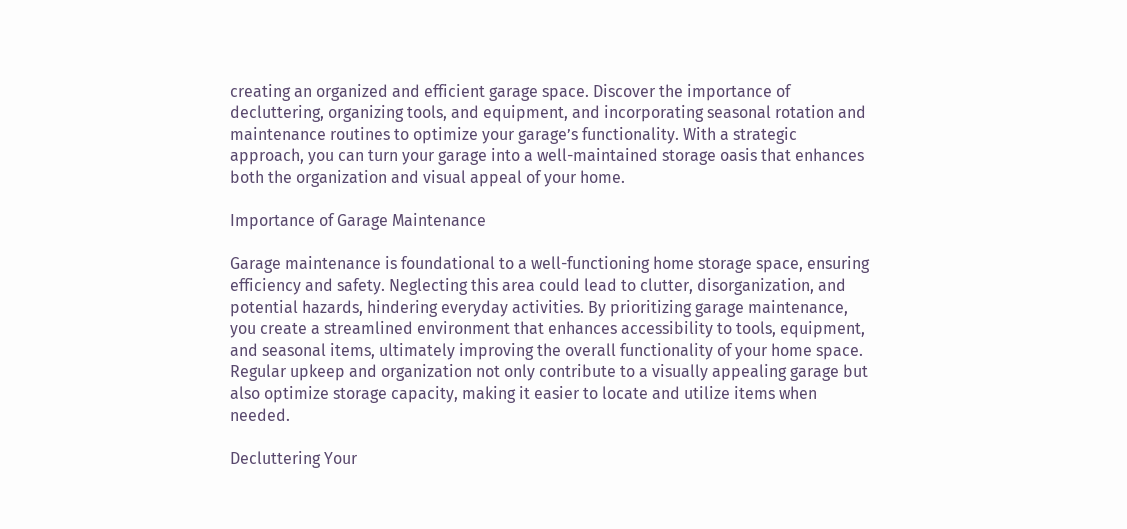creating an organized and efficient garage space. Discover the importance of decluttering, organizing tools, and equipment, and incorporating seasonal rotation and maintenance routines to optimize your garage’s functionality. With a strategic approach, you can turn your garage into a well-maintained storage oasis that enhances both the organization and visual appeal of your home.

Importance of Garage Maintenance

Garage maintenance is foundational to a well-functioning home storage space, ensuring efficiency and safety. Neglecting this area could lead to clutter, disorganization, and potential hazards, hindering everyday activities. By prioritizing garage maintenance, you create a streamlined environment that enhances accessibility to tools, equipment, and seasonal items, ultimately improving the overall functionality of your home space. Regular upkeep and organization not only contribute to a visually appealing garage but also optimize storage capacity, making it easier to locate and utilize items when needed.

Decluttering Your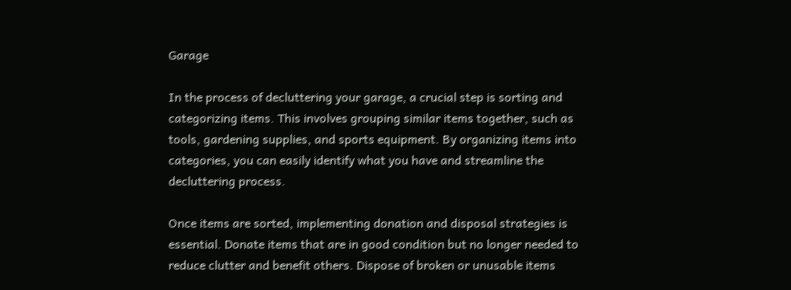Garage

In the process of decluttering your garage, a crucial step is sorting and categorizing items. This involves grouping similar items together, such as tools, gardening supplies, and sports equipment. By organizing items into categories, you can easily identify what you have and streamline the decluttering process.

Once items are sorted, implementing donation and disposal strategies is essential. Donate items that are in good condition but no longer needed to reduce clutter and benefit others. Dispose of broken or unusable items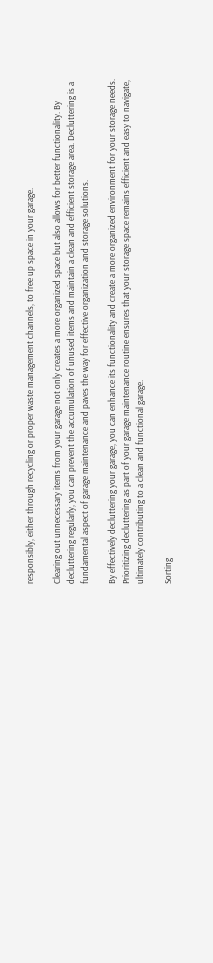responsibly, either through recycling or proper waste management channels, to free up space in your garage.

Clearing out unnecessary items from your garage not only creates a more organized space but also allows for better functionality. By decluttering regularly, you can prevent the accumulation of unused items and maintain a clean and efficient storage area. Decluttering is a fundamental aspect of garage maintenance and paves the way for effective organization and storage solutions.

By effectively decluttering your garage, you can enhance its functionality and create a more organized environment for your storage needs. Prioritizing decluttering as part of your garage maintenance routine ensures that your storage space remains efficient and easy to navigate, ultimately contributing to a clean and functional garage.

Sorting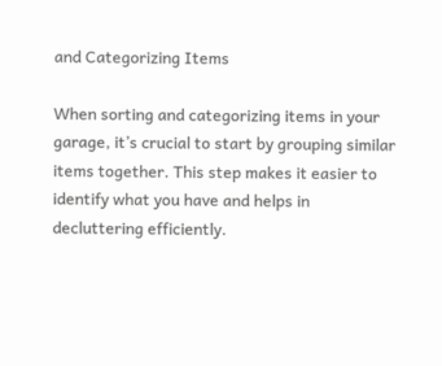and Categorizing Items

When sorting and categorizing items in your garage, it’s crucial to start by grouping similar items together. This step makes it easier to identify what you have and helps in decluttering efficiently.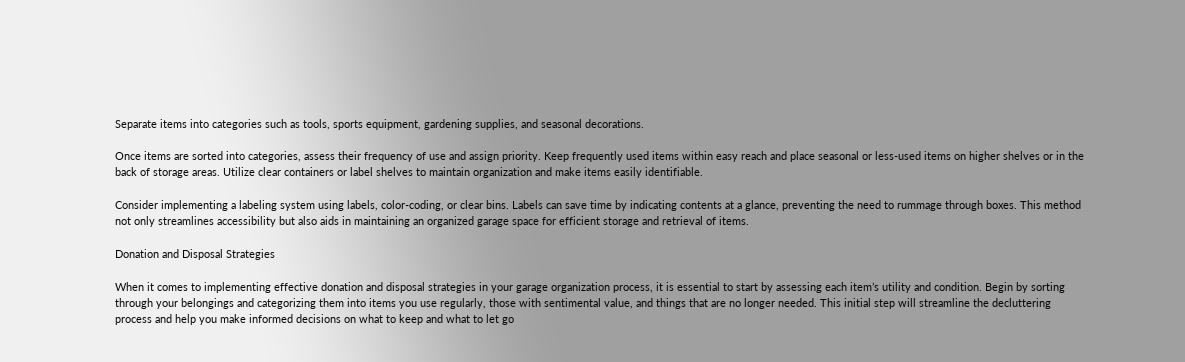Separate items into categories such as tools, sports equipment, gardening supplies, and seasonal decorations.

Once items are sorted into categories, assess their frequency of use and assign priority. Keep frequently used items within easy reach and place seasonal or less-used items on higher shelves or in the back of storage areas. Utilize clear containers or label shelves to maintain organization and make items easily identifiable.

Consider implementing a labeling system using labels, color-coding, or clear bins. Labels can save time by indicating contents at a glance, preventing the need to rummage through boxes. This method not only streamlines accessibility but also aids in maintaining an organized garage space for efficient storage and retrieval of items.

Donation and Disposal Strategies

When it comes to implementing effective donation and disposal strategies in your garage organization process, it is essential to start by assessing each item’s utility and condition. Begin by sorting through your belongings and categorizing them into items you use regularly, those with sentimental value, and things that are no longer needed. This initial step will streamline the decluttering process and help you make informed decisions on what to keep and what to let go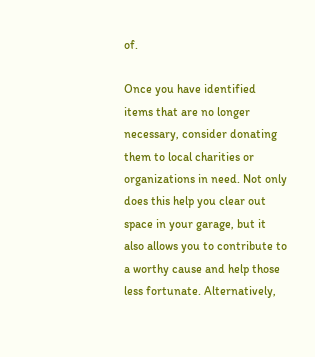of.

Once you have identified items that are no longer necessary, consider donating them to local charities or organizations in need. Not only does this help you clear out space in your garage, but it also allows you to contribute to a worthy cause and help those less fortunate. Alternatively,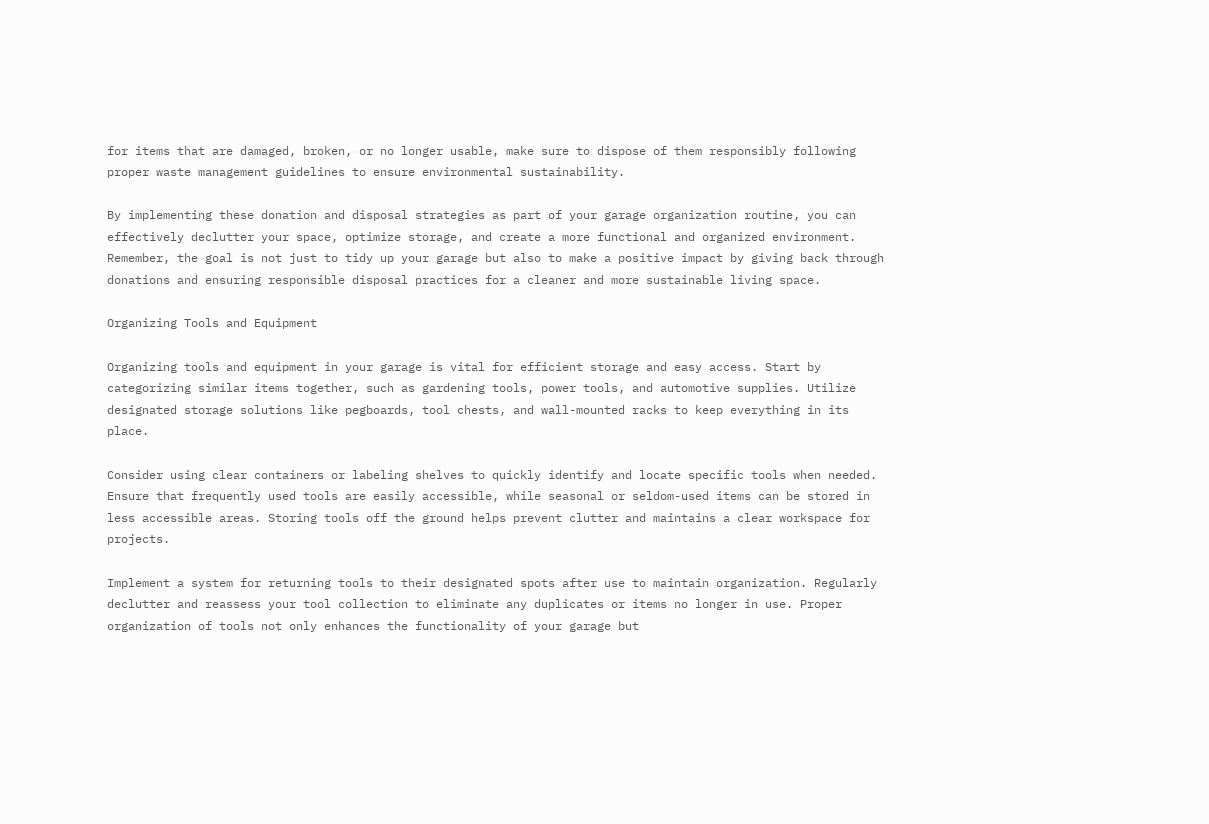for items that are damaged, broken, or no longer usable, make sure to dispose of them responsibly following proper waste management guidelines to ensure environmental sustainability.

By implementing these donation and disposal strategies as part of your garage organization routine, you can effectively declutter your space, optimize storage, and create a more functional and organized environment. Remember, the goal is not just to tidy up your garage but also to make a positive impact by giving back through donations and ensuring responsible disposal practices for a cleaner and more sustainable living space.

Organizing Tools and Equipment

Organizing tools and equipment in your garage is vital for efficient storage and easy access. Start by categorizing similar items together, such as gardening tools, power tools, and automotive supplies. Utilize designated storage solutions like pegboards, tool chests, and wall-mounted racks to keep everything in its place.

Consider using clear containers or labeling shelves to quickly identify and locate specific tools when needed. Ensure that frequently used tools are easily accessible, while seasonal or seldom-used items can be stored in less accessible areas. Storing tools off the ground helps prevent clutter and maintains a clear workspace for projects.

Implement a system for returning tools to their designated spots after use to maintain organization. Regularly declutter and reassess your tool collection to eliminate any duplicates or items no longer in use. Proper organization of tools not only enhances the functionality of your garage but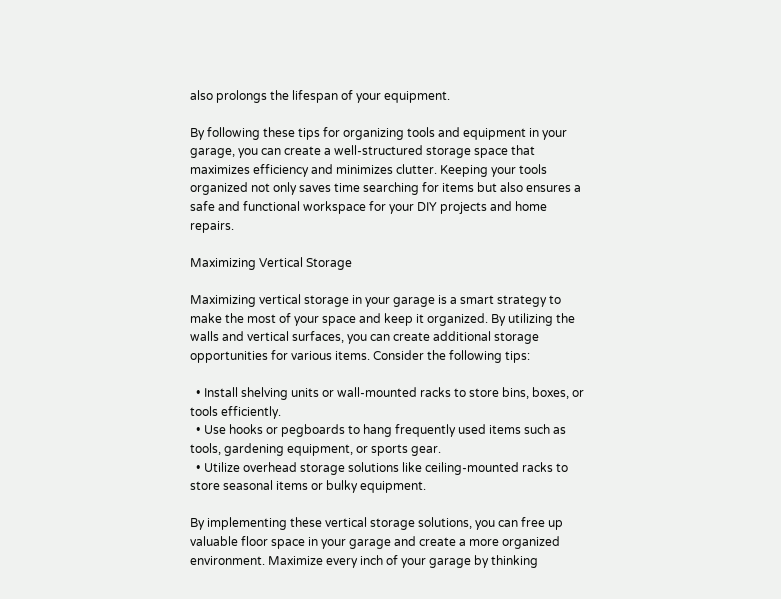also prolongs the lifespan of your equipment.

By following these tips for organizing tools and equipment in your garage, you can create a well-structured storage space that maximizes efficiency and minimizes clutter. Keeping your tools organized not only saves time searching for items but also ensures a safe and functional workspace for your DIY projects and home repairs.

Maximizing Vertical Storage

Maximizing vertical storage in your garage is a smart strategy to make the most of your space and keep it organized. By utilizing the walls and vertical surfaces, you can create additional storage opportunities for various items. Consider the following tips:

  • Install shelving units or wall-mounted racks to store bins, boxes, or tools efficiently.
  • Use hooks or pegboards to hang frequently used items such as tools, gardening equipment, or sports gear.
  • Utilize overhead storage solutions like ceiling-mounted racks to store seasonal items or bulky equipment.

By implementing these vertical storage solutions, you can free up valuable floor space in your garage and create a more organized environment. Maximize every inch of your garage by thinking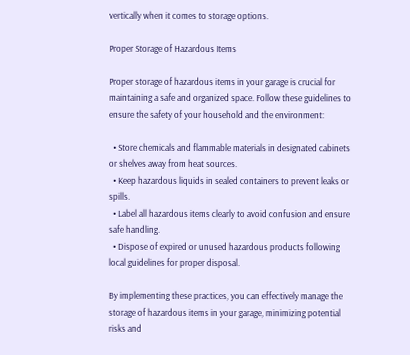vertically when it comes to storage options.

Proper Storage of Hazardous Items

Proper storage of hazardous items in your garage is crucial for maintaining a safe and organized space. Follow these guidelines to ensure the safety of your household and the environment:

  • Store chemicals and flammable materials in designated cabinets or shelves away from heat sources.
  • Keep hazardous liquids in sealed containers to prevent leaks or spills.
  • Label all hazardous items clearly to avoid confusion and ensure safe handling.
  • Dispose of expired or unused hazardous products following local guidelines for proper disposal.

By implementing these practices, you can effectively manage the storage of hazardous items in your garage, minimizing potential risks and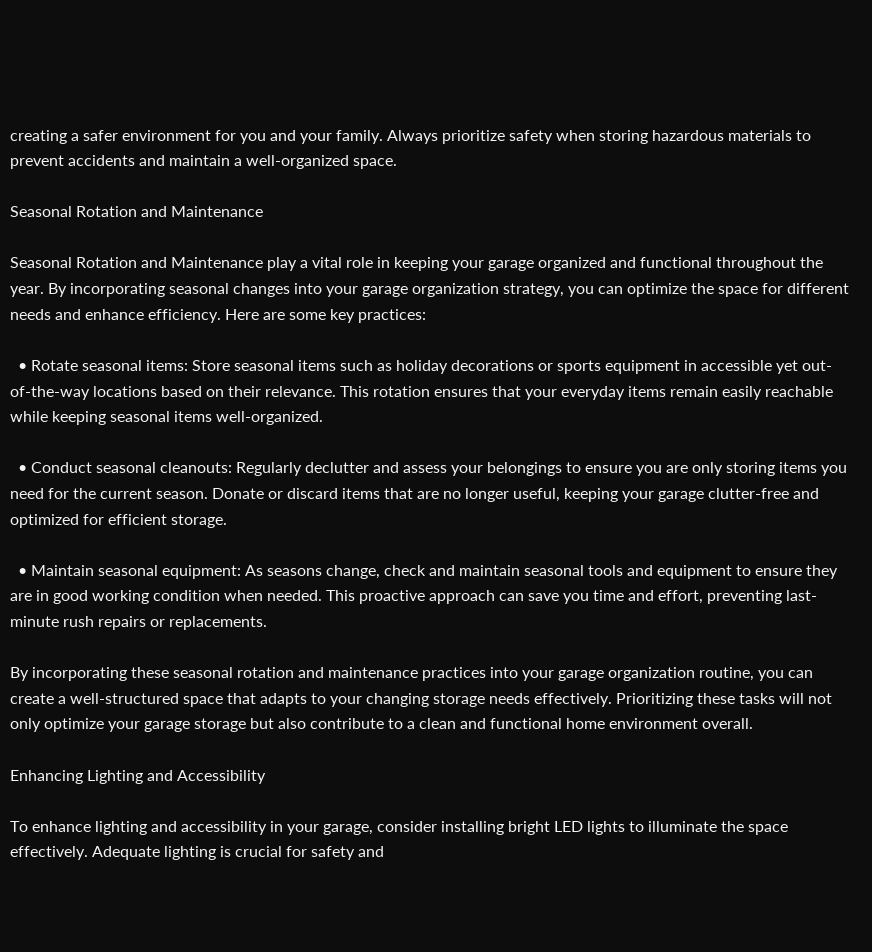creating a safer environment for you and your family. Always prioritize safety when storing hazardous materials to prevent accidents and maintain a well-organized space.

Seasonal Rotation and Maintenance

Seasonal Rotation and Maintenance play a vital role in keeping your garage organized and functional throughout the year. By incorporating seasonal changes into your garage organization strategy, you can optimize the space for different needs and enhance efficiency. Here are some key practices:

  • Rotate seasonal items: Store seasonal items such as holiday decorations or sports equipment in accessible yet out-of-the-way locations based on their relevance. This rotation ensures that your everyday items remain easily reachable while keeping seasonal items well-organized.

  • Conduct seasonal cleanouts: Regularly declutter and assess your belongings to ensure you are only storing items you need for the current season. Donate or discard items that are no longer useful, keeping your garage clutter-free and optimized for efficient storage.

  • Maintain seasonal equipment: As seasons change, check and maintain seasonal tools and equipment to ensure they are in good working condition when needed. This proactive approach can save you time and effort, preventing last-minute rush repairs or replacements.

By incorporating these seasonal rotation and maintenance practices into your garage organization routine, you can create a well-structured space that adapts to your changing storage needs effectively. Prioritizing these tasks will not only optimize your garage storage but also contribute to a clean and functional home environment overall.

Enhancing Lighting and Accessibility

To enhance lighting and accessibility in your garage, consider installing bright LED lights to illuminate the space effectively. Adequate lighting is crucial for safety and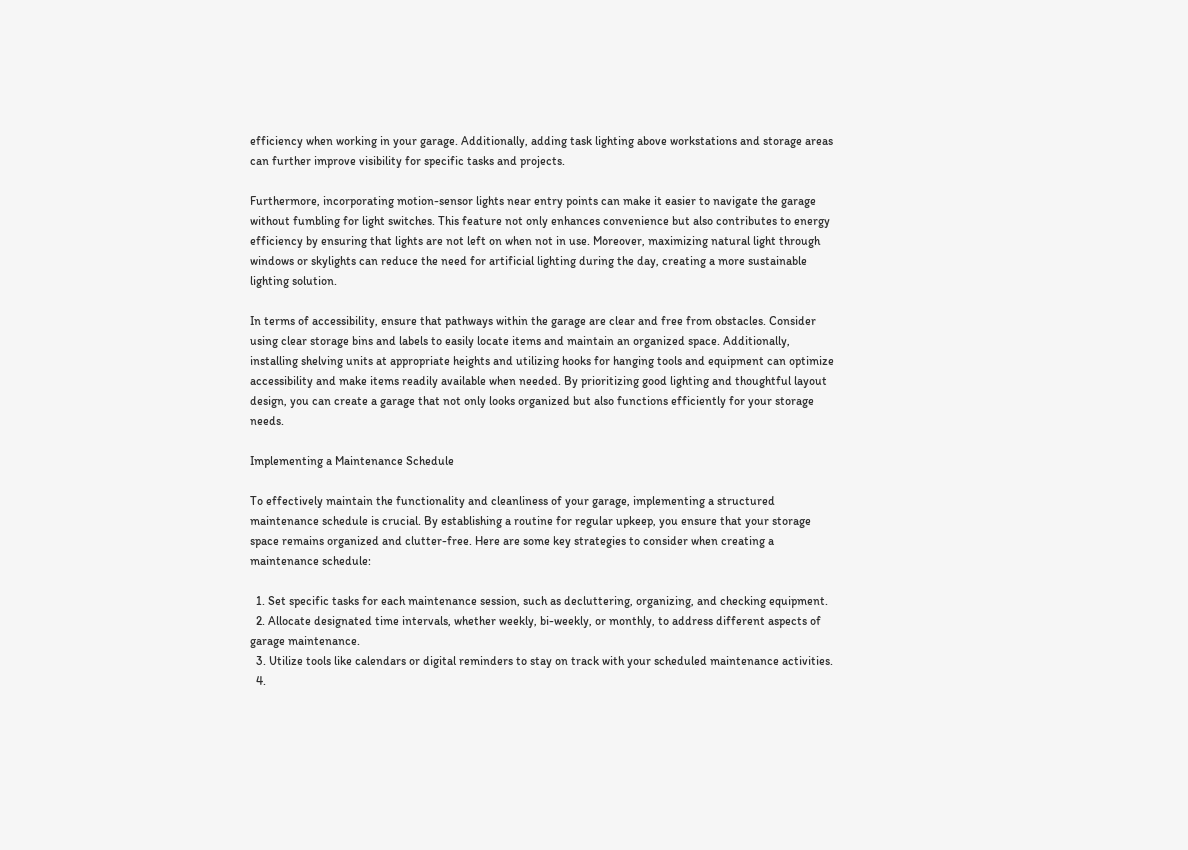efficiency when working in your garage. Additionally, adding task lighting above workstations and storage areas can further improve visibility for specific tasks and projects.

Furthermore, incorporating motion-sensor lights near entry points can make it easier to navigate the garage without fumbling for light switches. This feature not only enhances convenience but also contributes to energy efficiency by ensuring that lights are not left on when not in use. Moreover, maximizing natural light through windows or skylights can reduce the need for artificial lighting during the day, creating a more sustainable lighting solution.

In terms of accessibility, ensure that pathways within the garage are clear and free from obstacles. Consider using clear storage bins and labels to easily locate items and maintain an organized space. Additionally, installing shelving units at appropriate heights and utilizing hooks for hanging tools and equipment can optimize accessibility and make items readily available when needed. By prioritizing good lighting and thoughtful layout design, you can create a garage that not only looks organized but also functions efficiently for your storage needs.

Implementing a Maintenance Schedule

To effectively maintain the functionality and cleanliness of your garage, implementing a structured maintenance schedule is crucial. By establishing a routine for regular upkeep, you ensure that your storage space remains organized and clutter-free. Here are some key strategies to consider when creating a maintenance schedule:

  1. Set specific tasks for each maintenance session, such as decluttering, organizing, and checking equipment.
  2. Allocate designated time intervals, whether weekly, bi-weekly, or monthly, to address different aspects of garage maintenance.
  3. Utilize tools like calendars or digital reminders to stay on track with your scheduled maintenance activities.
  4.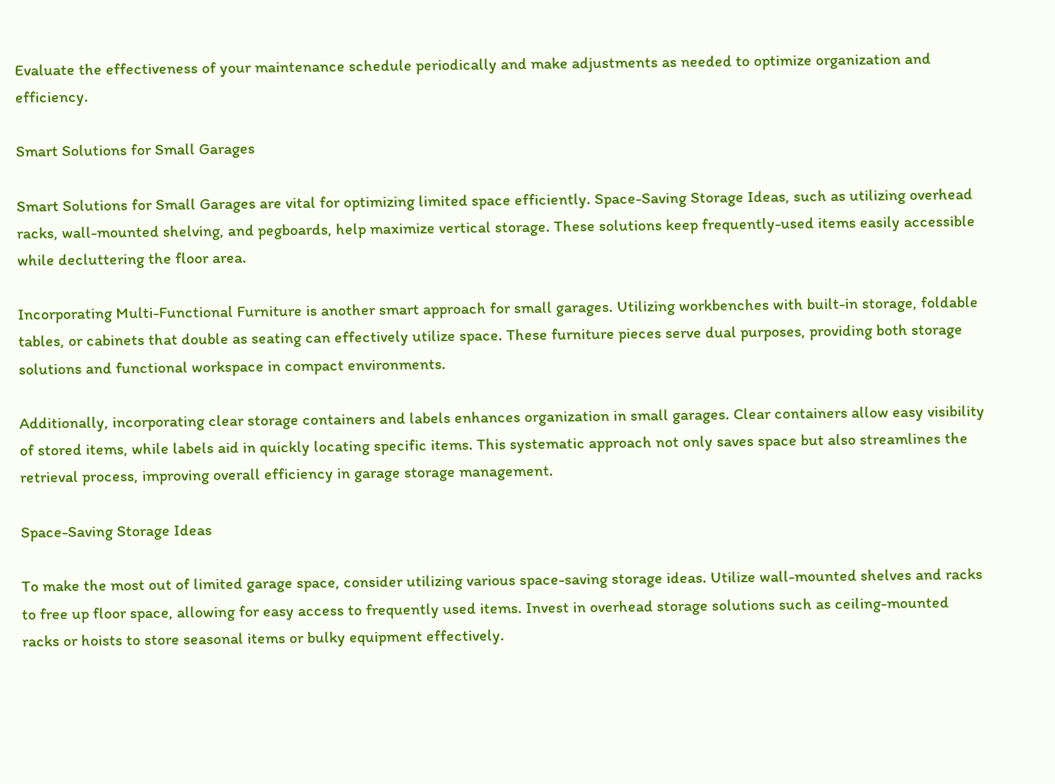Evaluate the effectiveness of your maintenance schedule periodically and make adjustments as needed to optimize organization and efficiency.

Smart Solutions for Small Garages

Smart Solutions for Small Garages are vital for optimizing limited space efficiently. Space-Saving Storage Ideas, such as utilizing overhead racks, wall-mounted shelving, and pegboards, help maximize vertical storage. These solutions keep frequently-used items easily accessible while decluttering the floor area.

Incorporating Multi-Functional Furniture is another smart approach for small garages. Utilizing workbenches with built-in storage, foldable tables, or cabinets that double as seating can effectively utilize space. These furniture pieces serve dual purposes, providing both storage solutions and functional workspace in compact environments.

Additionally, incorporating clear storage containers and labels enhances organization in small garages. Clear containers allow easy visibility of stored items, while labels aid in quickly locating specific items. This systematic approach not only saves space but also streamlines the retrieval process, improving overall efficiency in garage storage management.

Space-Saving Storage Ideas

To make the most out of limited garage space, consider utilizing various space-saving storage ideas. Utilize wall-mounted shelves and racks to free up floor space, allowing for easy access to frequently used items. Invest in overhead storage solutions such as ceiling-mounted racks or hoists to store seasonal items or bulky equipment effectively.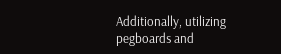Additionally, utilizing pegboards and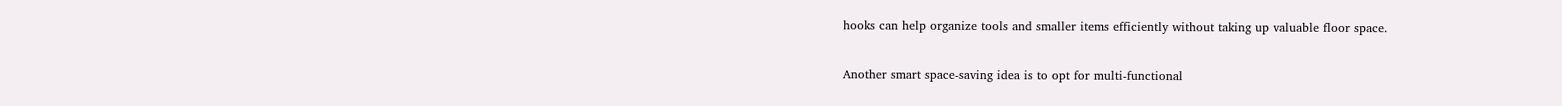hooks can help organize tools and smaller items efficiently without taking up valuable floor space.

Another smart space-saving idea is to opt for multi-functional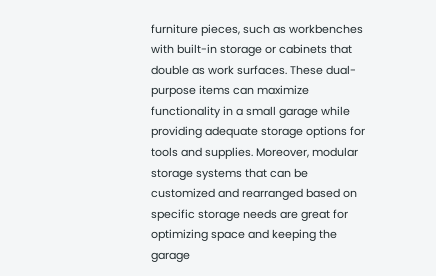furniture pieces, such as workbenches with built-in storage or cabinets that double as work surfaces. These dual-purpose items can maximize functionality in a small garage while providing adequate storage options for tools and supplies. Moreover, modular storage systems that can be customized and rearranged based on specific storage needs are great for optimizing space and keeping the garage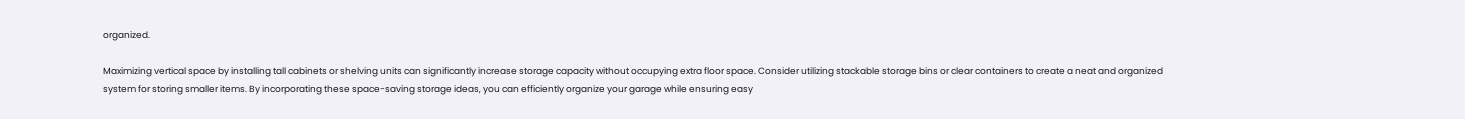organized.

Maximizing vertical space by installing tall cabinets or shelving units can significantly increase storage capacity without occupying extra floor space. Consider utilizing stackable storage bins or clear containers to create a neat and organized system for storing smaller items. By incorporating these space-saving storage ideas, you can efficiently organize your garage while ensuring easy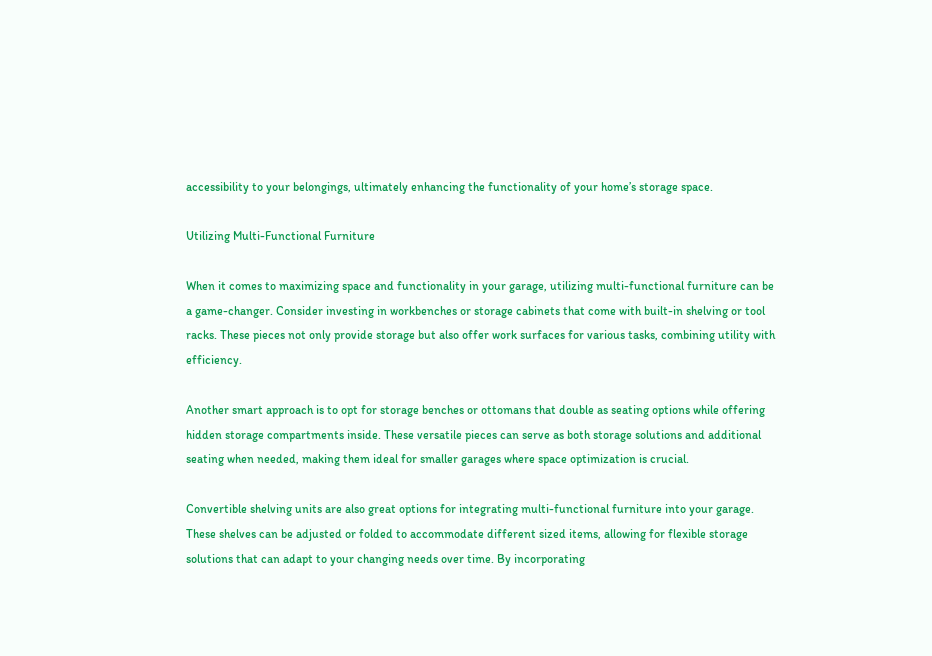accessibility to your belongings, ultimately enhancing the functionality of your home’s storage space.

Utilizing Multi-Functional Furniture

When it comes to maximizing space and functionality in your garage, utilizing multi-functional furniture can be a game-changer. Consider investing in workbenches or storage cabinets that come with built-in shelving or tool racks. These pieces not only provide storage but also offer work surfaces for various tasks, combining utility with efficiency.

Another smart approach is to opt for storage benches or ottomans that double as seating options while offering hidden storage compartments inside. These versatile pieces can serve as both storage solutions and additional seating when needed, making them ideal for smaller garages where space optimization is crucial.

Convertible shelving units are also great options for integrating multi-functional furniture into your garage. These shelves can be adjusted or folded to accommodate different sized items, allowing for flexible storage solutions that can adapt to your changing needs over time. By incorporating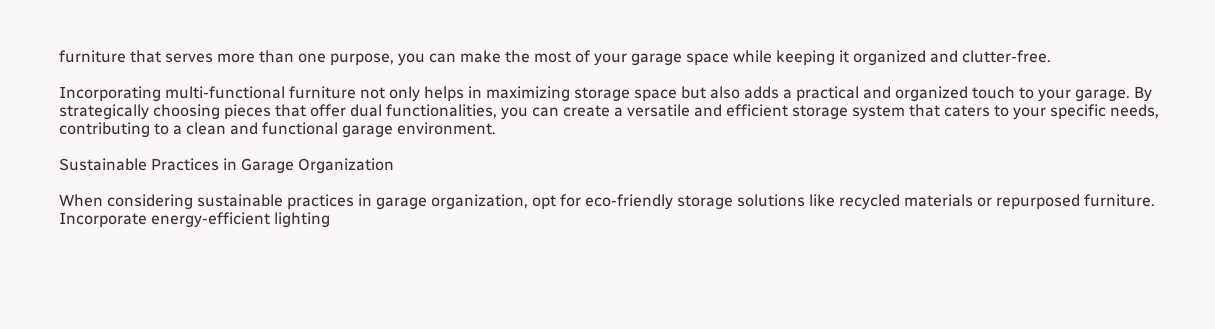furniture that serves more than one purpose, you can make the most of your garage space while keeping it organized and clutter-free.

Incorporating multi-functional furniture not only helps in maximizing storage space but also adds a practical and organized touch to your garage. By strategically choosing pieces that offer dual functionalities, you can create a versatile and efficient storage system that caters to your specific needs, contributing to a clean and functional garage environment.

Sustainable Practices in Garage Organization

When considering sustainable practices in garage organization, opt for eco-friendly storage solutions like recycled materials or repurposed furniture. Incorporate energy-efficient lighting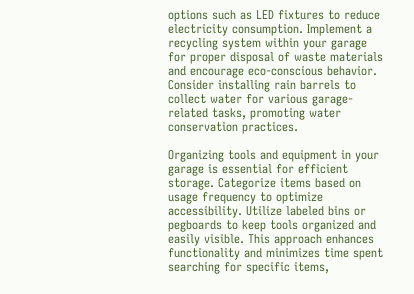options such as LED fixtures to reduce electricity consumption. Implement a recycling system within your garage for proper disposal of waste materials and encourage eco-conscious behavior. Consider installing rain barrels to collect water for various garage-related tasks, promoting water conservation practices.

Organizing tools and equipment in your garage is essential for efficient storage. Categorize items based on usage frequency to optimize accessibility. Utilize labeled bins or pegboards to keep tools organized and easily visible. This approach enhances functionality and minimizes time spent searching for specific items,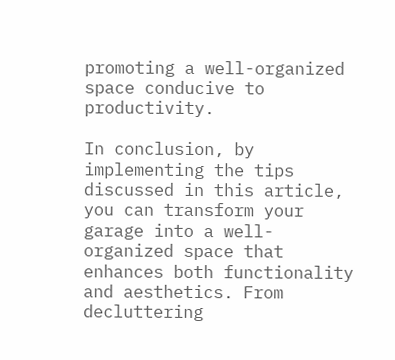promoting a well-organized space conducive to productivity.

In conclusion, by implementing the tips discussed in this article, you can transform your garage into a well-organized space that enhances both functionality and aesthetics. From decluttering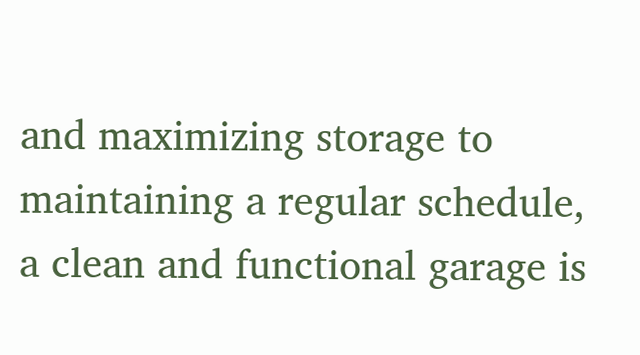and maximizing storage to maintaining a regular schedule, a clean and functional garage is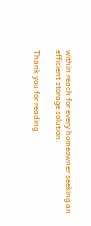within reach for every homeowner seeking an efficient storage solution.

Thank you for reading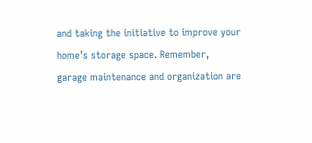and taking the initiative to improve your home’s storage space. Remember, garage maintenance and organization are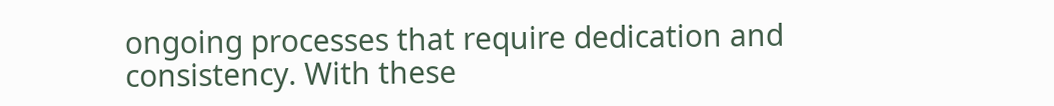ongoing processes that require dedication and consistency. With these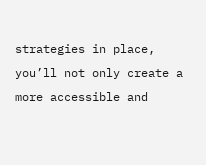strategies in place, you’ll not only create a more accessible and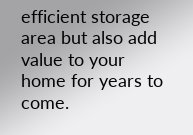efficient storage area but also add value to your home for years to come.